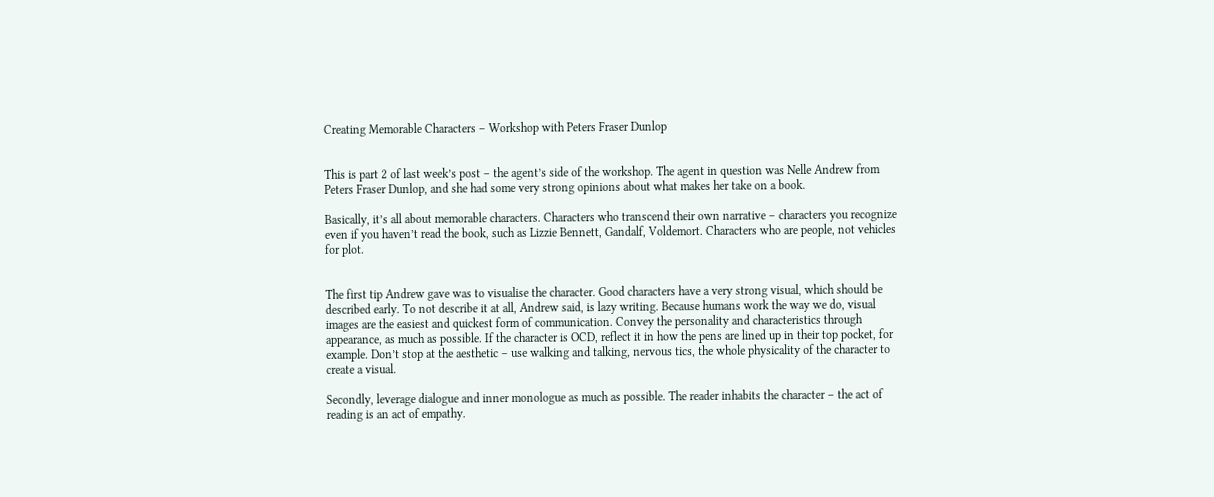Creating Memorable Characters – Workshop with Peters Fraser Dunlop


This is part 2 of last week’s post – the agent’s side of the workshop. The agent in question was Nelle Andrew from Peters Fraser Dunlop, and she had some very strong opinions about what makes her take on a book.

Basically, it’s all about memorable characters. Characters who transcend their own narrative – characters you recognize even if you haven’t read the book, such as Lizzie Bennett, Gandalf, Voldemort. Characters who are people, not vehicles for plot.


The first tip Andrew gave was to visualise the character. Good characters have a very strong visual, which should be described early. To not describe it at all, Andrew said, is lazy writing. Because humans work the way we do, visual images are the easiest and quickest form of communication. Convey the personality and characteristics through appearance, as much as possible. If the character is OCD, reflect it in how the pens are lined up in their top pocket, for example. Don’t stop at the aesthetic – use walking and talking, nervous tics, the whole physicality of the character to create a visual.

Secondly, leverage dialogue and inner monologue as much as possible. The reader inhabits the character – the act of reading is an act of empathy.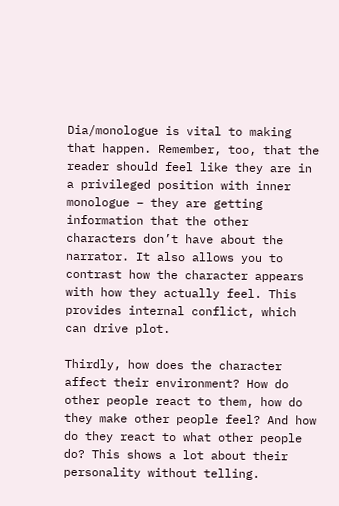Dia/monologue is vital to making that happen. Remember, too, that the reader should feel like they are in a privileged position with inner monologue – they are getting information that the other characters don’t have about the narrator. It also allows you to contrast how the character appears with how they actually feel. This provides internal conflict, which can drive plot.

Thirdly, how does the character affect their environment? How do other people react to them, how do they make other people feel? And how do they react to what other people do? This shows a lot about their personality without telling.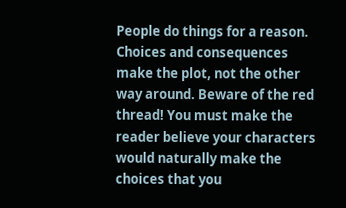People do things for a reason. Choices and consequences make the plot, not the other way around. Beware of the red thread! You must make the reader believe your characters would naturally make the choices that you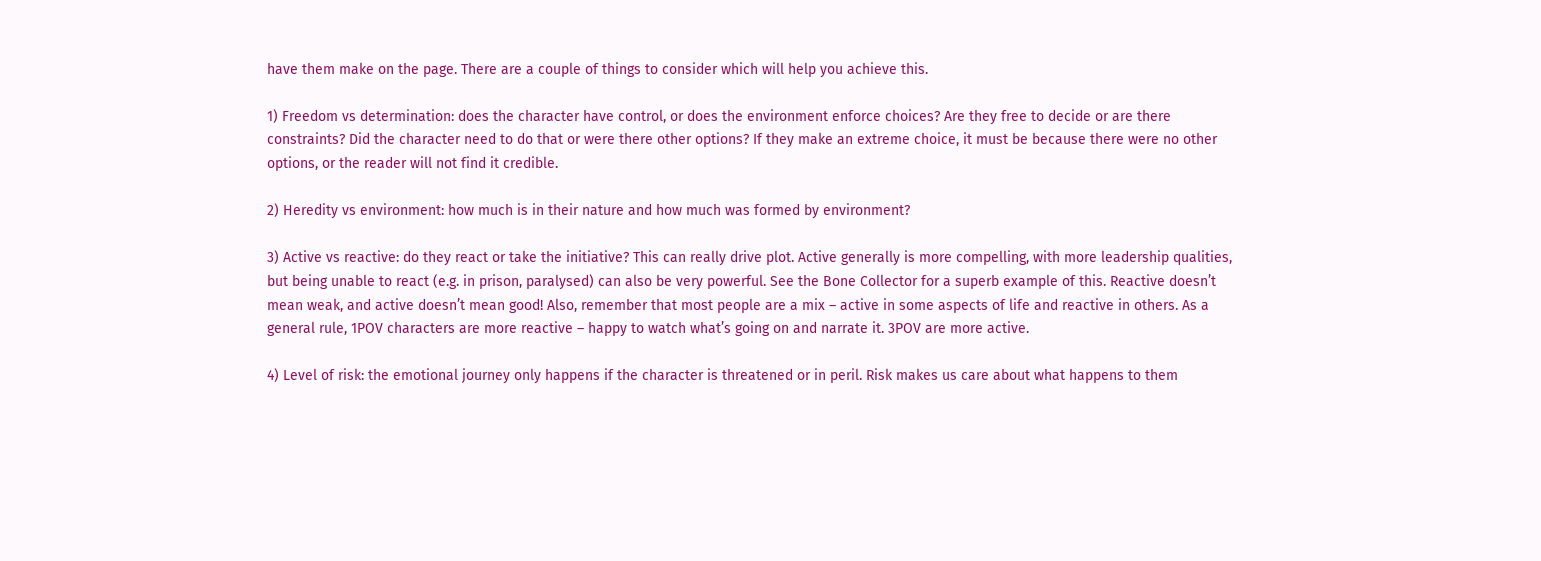have them make on the page. There are a couple of things to consider which will help you achieve this.

1) Freedom vs determination: does the character have control, or does the environment enforce choices? Are they free to decide or are there constraints? Did the character need to do that or were there other options? If they make an extreme choice, it must be because there were no other options, or the reader will not find it credible.

2) Heredity vs environment: how much is in their nature and how much was formed by environment?

3) Active vs reactive: do they react or take the initiative? This can really drive plot. Active generally is more compelling, with more leadership qualities, but being unable to react (e.g. in prison, paralysed) can also be very powerful. See the Bone Collector for a superb example of this. Reactive doesn’t mean weak, and active doesn’t mean good! Also, remember that most people are a mix – active in some aspects of life and reactive in others. As a general rule, 1POV characters are more reactive – happy to watch what’s going on and narrate it. 3POV are more active.

4) Level of risk: the emotional journey only happens if the character is threatened or in peril. Risk makes us care about what happens to them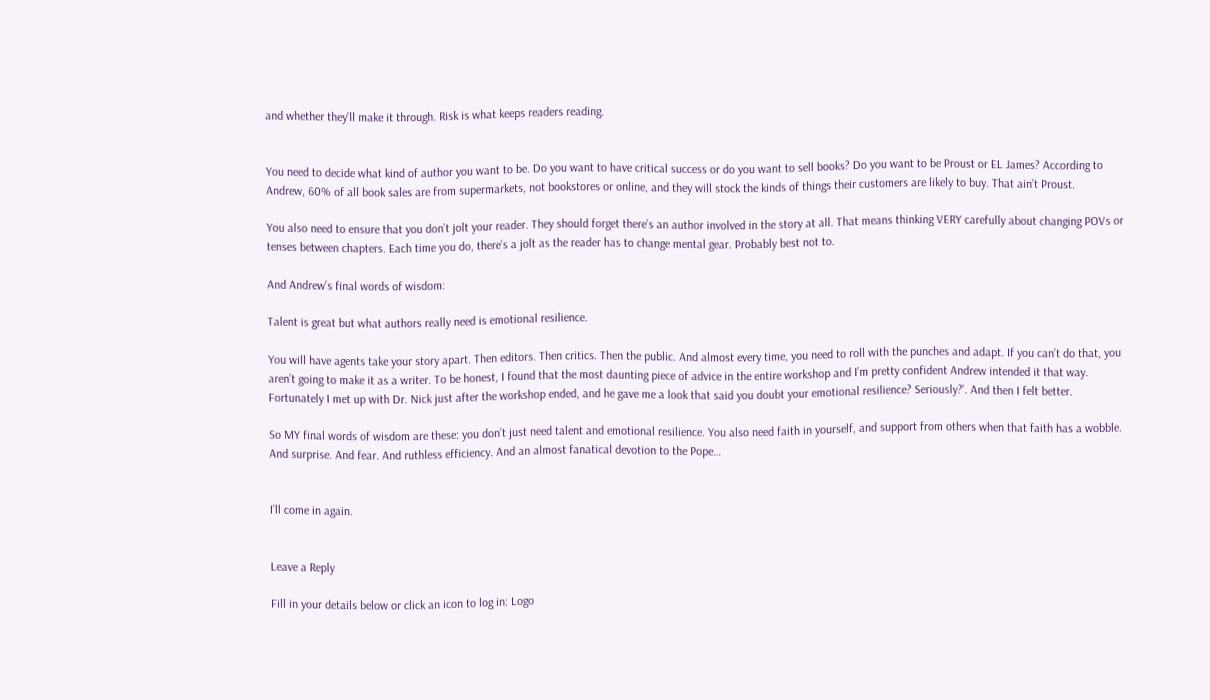and whether they’ll make it through. Risk is what keeps readers reading.


You need to decide what kind of author you want to be. Do you want to have critical success or do you want to sell books? Do you want to be Proust or EL James? According to Andrew, 60% of all book sales are from supermarkets, not bookstores or online, and they will stock the kinds of things their customers are likely to buy. That ain’t Proust.

You also need to ensure that you don’t jolt your reader. They should forget there’s an author involved in the story at all. That means thinking VERY carefully about changing POVs or tenses between chapters. Each time you do, there’s a jolt as the reader has to change mental gear. Probably best not to.

And Andrew’s final words of wisdom:

Talent is great but what authors really need is emotional resilience.

You will have agents take your story apart. Then editors. Then critics. Then the public. And almost every time, you need to roll with the punches and adapt. If you can’t do that, you aren’t going to make it as a writer. To be honest, I found that the most daunting piece of advice in the entire workshop and I’m pretty confident Andrew intended it that way. Fortunately I met up with Dr. Nick just after the workshop ended, and he gave me a look that said you doubt your emotional resilience? Seriously?’. And then I felt better.

So MY final words of wisdom are these: you don’t just need talent and emotional resilience. You also need faith in yourself, and support from others when that faith has a wobble. And surprise. And fear. And ruthless efficiency. And an almost fanatical devotion to the Pope…


I’ll come in again.


Leave a Reply

Fill in your details below or click an icon to log in: Logo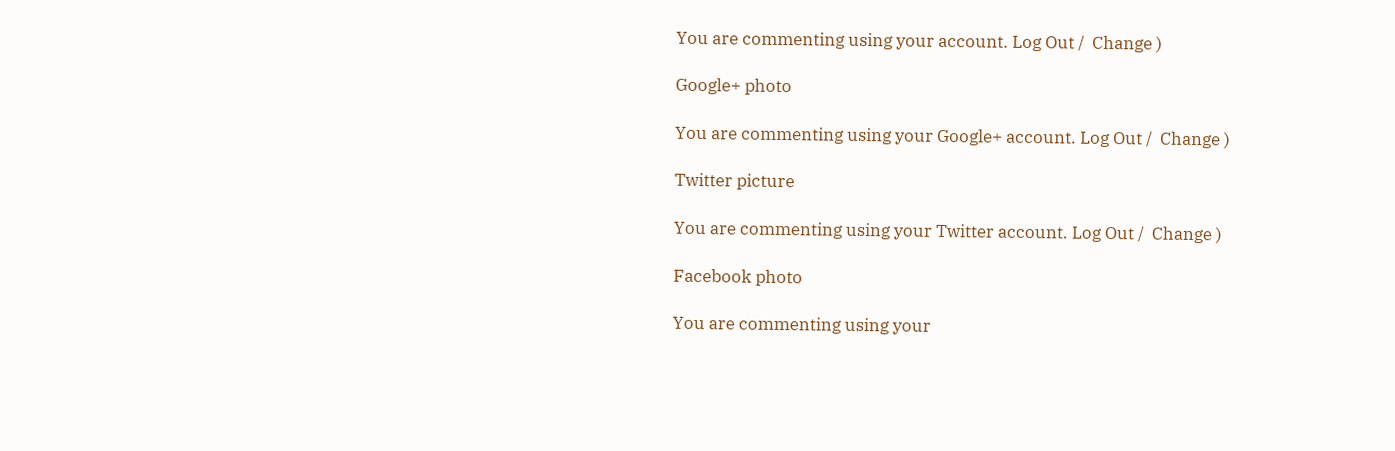You are commenting using your account. Log Out /  Change )

Google+ photo

You are commenting using your Google+ account. Log Out /  Change )

Twitter picture

You are commenting using your Twitter account. Log Out /  Change )

Facebook photo

You are commenting using your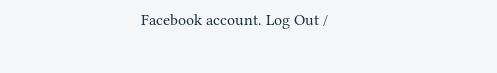Facebook account. Log Out /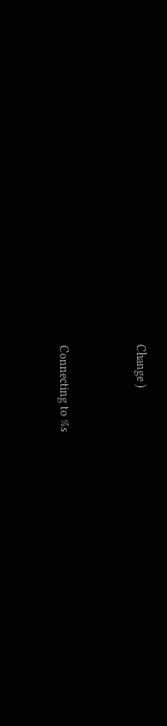Change )


Connecting to %s